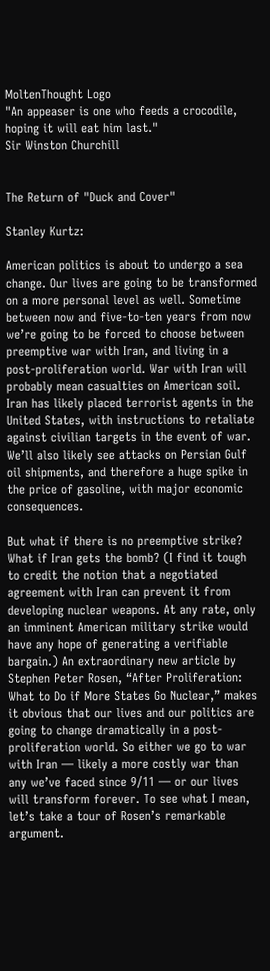MoltenThought Logo
"An appeaser is one who feeds a crocodile, hoping it will eat him last."
Sir Winston Churchill


The Return of "Duck and Cover"

Stanley Kurtz:

American politics is about to undergo a sea change. Our lives are going to be transformed on a more personal level as well. Sometime between now and five-to-ten years from now we’re going to be forced to choose between preemptive war with Iran, and living in a post-proliferation world. War with Iran will probably mean casualties on American soil. Iran has likely placed terrorist agents in the United States, with instructions to retaliate against civilian targets in the event of war. We’ll also likely see attacks on Persian Gulf oil shipments, and therefore a huge spike in the price of gasoline, with major economic consequences.

But what if there is no preemptive strike? What if Iran gets the bomb? (I find it tough to credit the notion that a negotiated agreement with Iran can prevent it from developing nuclear weapons. At any rate, only an imminent American military strike would have any hope of generating a verifiable bargain.) An extraordinary new article by Stephen Peter Rosen, “After Proliferation: What to Do if More States Go Nuclear,” makes it obvious that our lives and our politics are going to change dramatically in a post-proliferation world. So either we go to war with Iran — likely a more costly war than any we’ve faced since 9/11 — or our lives will transform forever. To see what I mean, let’s take a tour of Rosen’s remarkable argument.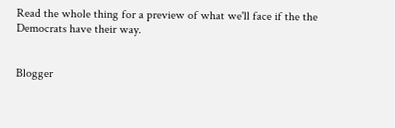Read the whole thing for a preview of what we'll face if the the Democrats have their way.


Blogger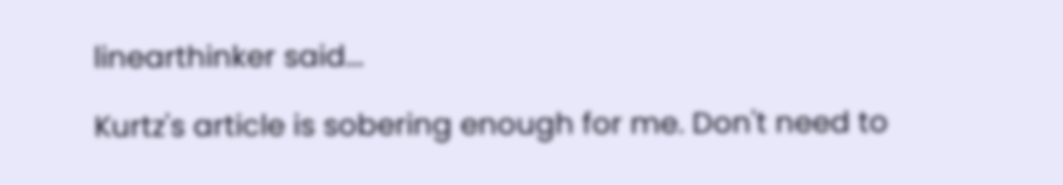linearthinker said...

Kurtz's article is sobering enough for me. Don't need to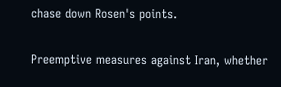chase down Rosen's points.

Preemptive measures against Iran, whether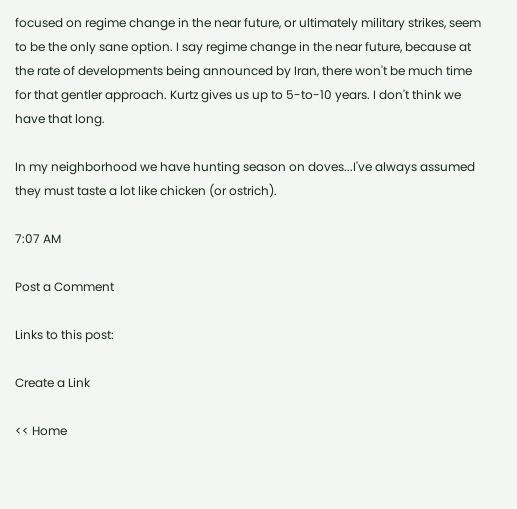focused on regime change in the near future, or ultimately military strikes, seem to be the only sane option. I say regime change in the near future, because at the rate of developments being announced by Iran, there won't be much time for that gentler approach. Kurtz gives us up to 5-to-10 years. I don't think we have that long.

In my neighborhood we have hunting season on doves...I've always assumed they must taste a lot like chicken (or ostrich).

7:07 AM

Post a Comment

Links to this post:

Create a Link

<< Home